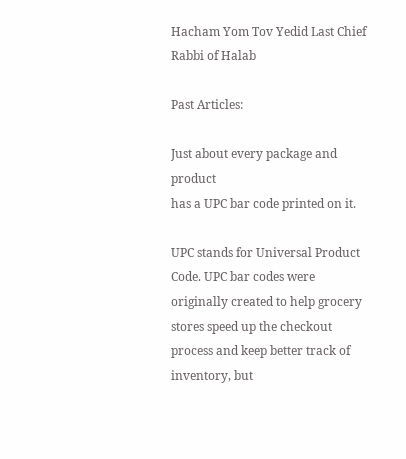Hacham Yom Tov Yedid Last Chief Rabbi of Halab

Past Articles:

Just about every package and product
has a UPC bar code printed on it.

UPC stands for Universal Product Code. UPC bar codes were originally created to help grocery stores speed up the checkout process and keep better track of inventory, but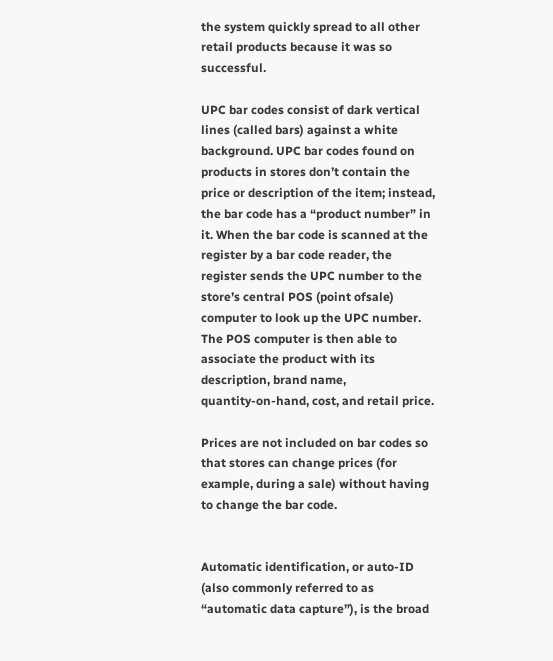the system quickly spread to all other retail products because it was so successful.

UPC bar codes consist of dark vertical lines (called bars) against a white background. UPC bar codes found on products in stores don’t contain the price or description of the item; instead, the bar code has a “product number” in it. When the bar code is scanned at the register by a bar code reader, the register sends the UPC number to the store’s central POS (point ofsale) computer to look up the UPC number. The POS computer is then able to associate the product with its description, brand name,
quantity-on-hand, cost, and retail price.

Prices are not included on bar codes so that stores can change prices (for example, during a sale) without having to change the bar code.


Automatic identification, or auto-ID (also commonly referred to as “automatic data capture”), is the broad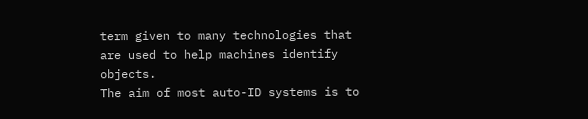term given to many technologies that are used to help machines identify objects.
The aim of most auto-ID systems is to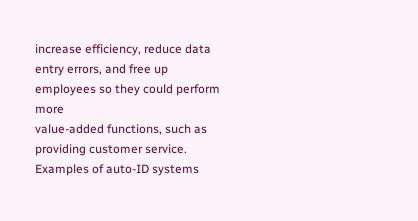increase efficiency, reduce data entry errors, and free up employees so they could perform more
value-added functions, such as providing customer service. Examples of auto-ID systems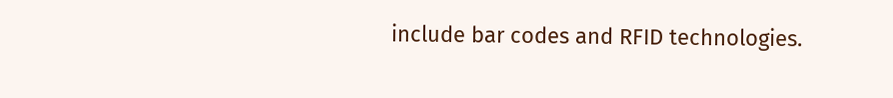include bar codes and RFID technologies.